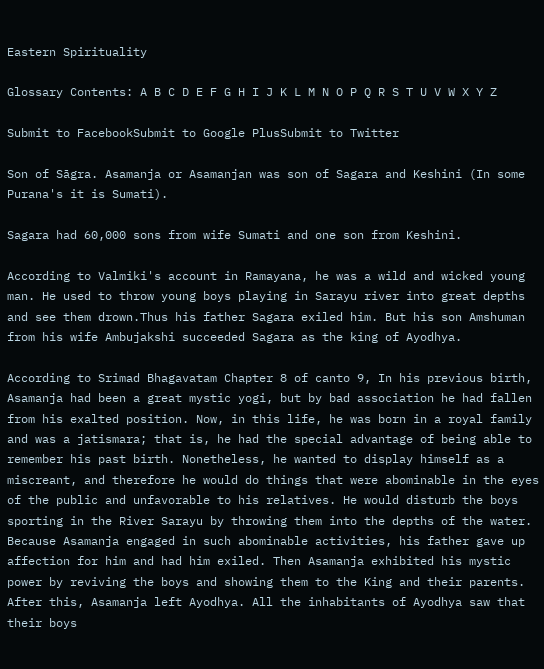Eastern Spirituality

Glossary Contents: A B C D E F G H I J K L M N O P Q R S T U V W X Y Z

Submit to FacebookSubmit to Google PlusSubmit to Twitter

Son of Sāgra. Asamanja or Asamanjan was son of Sagara and Keshini (In some Purana's it is Sumati).

Sagara had 60,000 sons from wife Sumati and one son from Keshini.

According to Valmiki's account in Ramayana, he was a wild and wicked young man. He used to throw young boys playing in Sarayu river into great depths and see them drown.Thus his father Sagara exiled him. But his son Amshuman from his wife Ambujakshi succeeded Sagara as the king of Ayodhya.

According to Srimad Bhagavatam Chapter 8 of canto 9, In his previous birth, Asamanja had been a great mystic yogi, but by bad association he had fallen from his exalted position. Now, in this life, he was born in a royal family and was a jatismara; that is, he had the special advantage of being able to remember his past birth. Nonetheless, he wanted to display himself as a miscreant, and therefore he would do things that were abominable in the eyes of the public and unfavorable to his relatives. He would disturb the boys sporting in the River Sarayu by throwing them into the depths of the water. Because Asamanja engaged in such abominable activities, his father gave up affection for him and had him exiled. Then Asamanja exhibited his mystic power by reviving the boys and showing them to the King and their parents. After this, Asamanja left Ayodhya. All the inhabitants of Ayodhya saw that their boys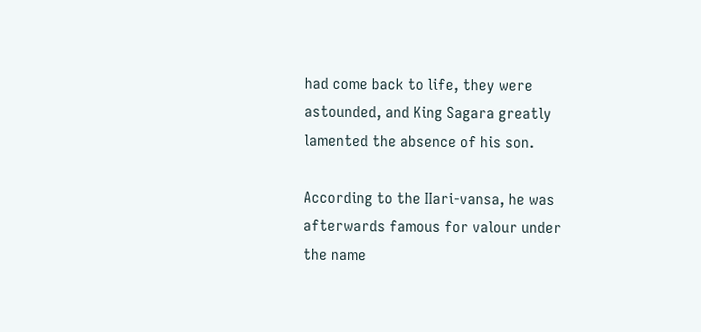had come back to life, they were astounded, and King Sagara greatly lamented the absence of his son.

According to the IIari-vansa, he was afterwards famous for valour under the name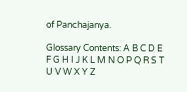of Panchajanya.

Glossary Contents: A B C D E F G H I J K L M N O P Q R S T U V W X Y Z